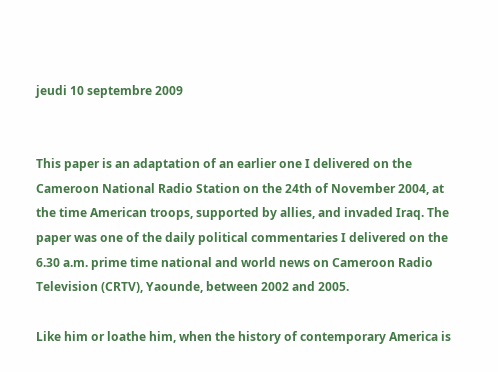jeudi 10 septembre 2009


This paper is an adaptation of an earlier one I delivered on the Cameroon National Radio Station on the 24th of November 2004, at the time American troops, supported by allies, and invaded Iraq. The paper was one of the daily political commentaries I delivered on the 6.30 a.m. prime time national and world news on Cameroon Radio Television (CRTV), Yaounde, between 2002 and 2005.

Like him or loathe him, when the history of contemporary America is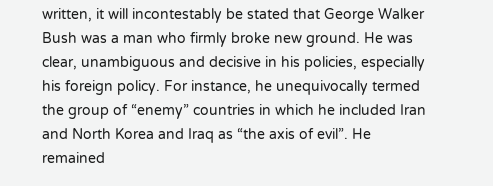written, it will incontestably be stated that George Walker Bush was a man who firmly broke new ground. He was clear, unambiguous and decisive in his policies, especially his foreign policy. For instance, he unequivocally termed the group of “enemy” countries in which he included Iran and North Korea and Iraq as “the axis of evil”. He remained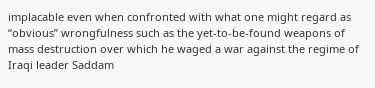implacable even when confronted with what one might regard as “obvious” wrongfulness such as the yet-to-be-found weapons of mass destruction over which he waged a war against the regime of Iraqi leader Saddam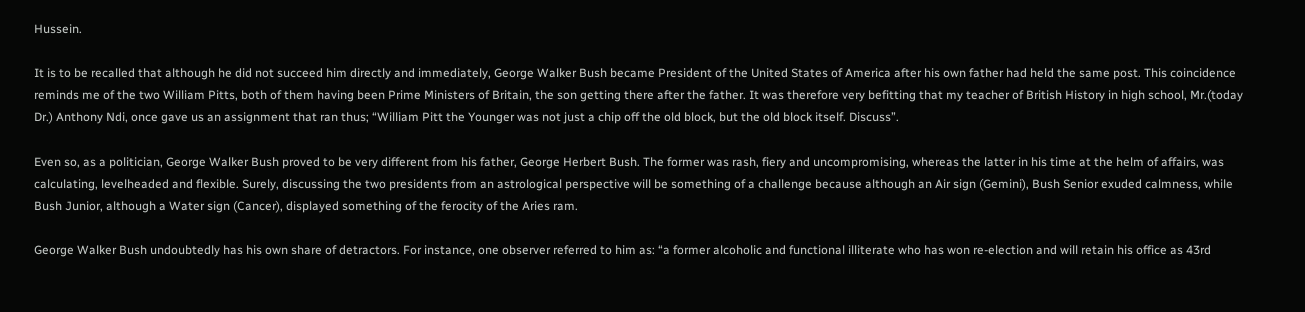Hussein.

It is to be recalled that although he did not succeed him directly and immediately, George Walker Bush became President of the United States of America after his own father had held the same post. This coincidence reminds me of the two William Pitts, both of them having been Prime Ministers of Britain, the son getting there after the father. It was therefore very befitting that my teacher of British History in high school, Mr.(today Dr.) Anthony Ndi, once gave us an assignment that ran thus; “William Pitt the Younger was not just a chip off the old block, but the old block itself. Discuss”.

Even so, as a politician, George Walker Bush proved to be very different from his father, George Herbert Bush. The former was rash, fiery and uncompromising, whereas the latter in his time at the helm of affairs, was calculating, levelheaded and flexible. Surely, discussing the two presidents from an astrological perspective will be something of a challenge because although an Air sign (Gemini), Bush Senior exuded calmness, while Bush Junior, although a Water sign (Cancer), displayed something of the ferocity of the Aries ram.

George Walker Bush undoubtedly has his own share of detractors. For instance, one observer referred to him as: “a former alcoholic and functional illiterate who has won re-election and will retain his office as 43rd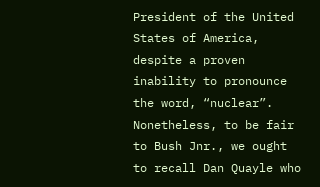President of the United States of America, despite a proven inability to pronounce the word, “nuclear”. Nonetheless, to be fair to Bush Jnr., we ought to recall Dan Quayle who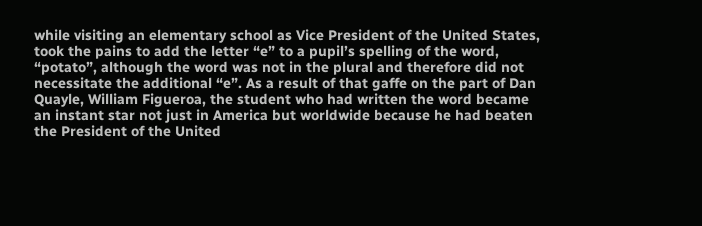while visiting an elementary school as Vice President of the United States, took the pains to add the letter “e” to a pupil’s spelling of the word, “potato”, although the word was not in the plural and therefore did not necessitate the additional “e”. As a result of that gaffe on the part of Dan Quayle, William Figueroa, the student who had written the word became an instant star not just in America but worldwide because he had beaten the President of the United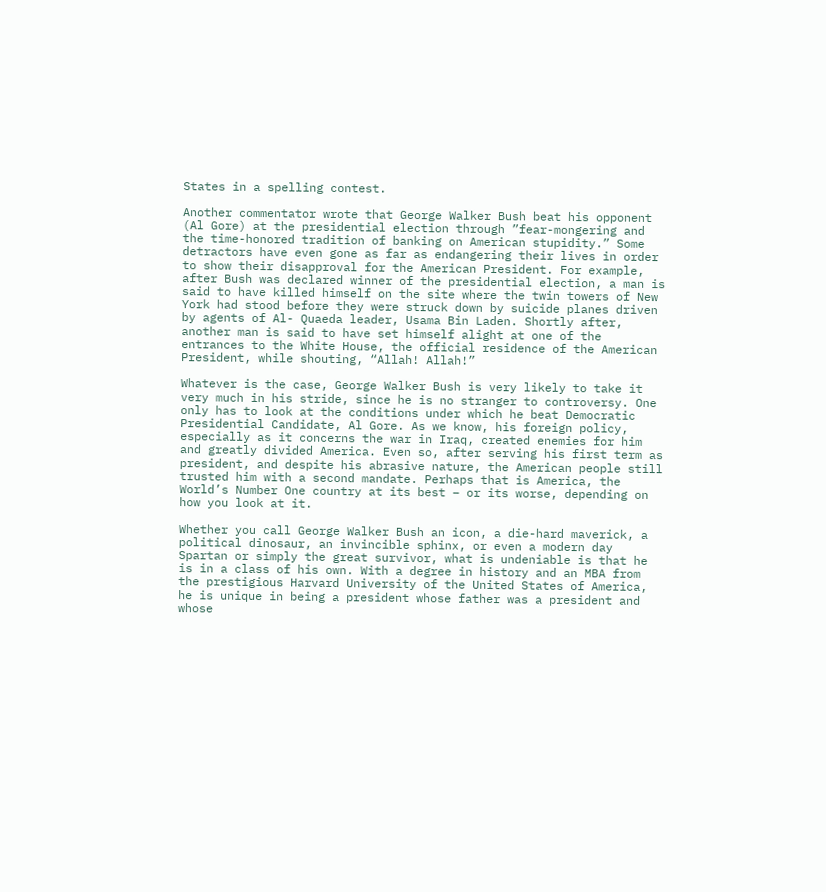States in a spelling contest.

Another commentator wrote that George Walker Bush beat his opponent (Al Gore) at the presidential election through ”fear-mongering and the time-honored tradition of banking on American stupidity.” Some detractors have even gone as far as endangering their lives in order to show their disapproval for the American President. For example, after Bush was declared winner of the presidential election, a man is said to have killed himself on the site where the twin towers of New York had stood before they were struck down by suicide planes driven by agents of Al- Quaeda leader, Usama Bin Laden. Shortly after, another man is said to have set himself alight at one of the entrances to the White House, the official residence of the American President, while shouting, “Allah! Allah!”

Whatever is the case, George Walker Bush is very likely to take it very much in his stride, since he is no stranger to controversy. One only has to look at the conditions under which he beat Democratic Presidential Candidate, Al Gore. As we know, his foreign policy, especially as it concerns the war in Iraq, created enemies for him and greatly divided America. Even so, after serving his first term as president, and despite his abrasive nature, the American people still trusted him with a second mandate. Perhaps that is America, the World’s Number One country at its best – or its worse, depending on how you look at it.

Whether you call George Walker Bush an icon, a die-hard maverick, a political dinosaur, an invincible sphinx, or even a modern day Spartan or simply the great survivor, what is undeniable is that he is in a class of his own. With a degree in history and an MBA from the prestigious Harvard University of the United States of America, he is unique in being a president whose father was a president and whose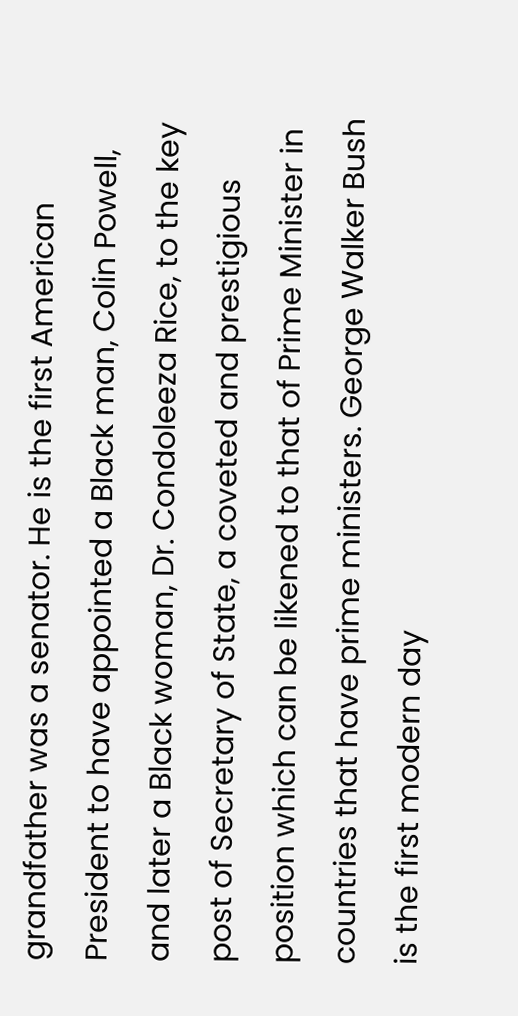grandfather was a senator. He is the first American President to have appointed a Black man, Colin Powell, and later a Black woman, Dr. Condoleeza Rice, to the key post of Secretary of State, a coveted and prestigious position which can be likened to that of Prime Minister in countries that have prime ministers. George Walker Bush is the first modern day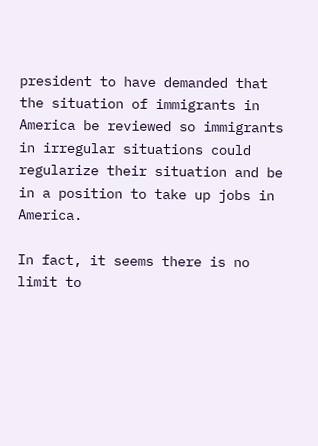president to have demanded that the situation of immigrants in America be reviewed so immigrants in irregular situations could regularize their situation and be in a position to take up jobs in America.

In fact, it seems there is no limit to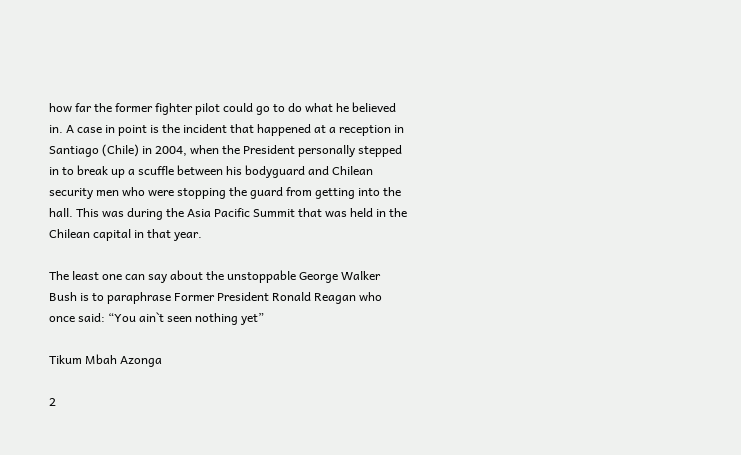how far the former fighter pilot could go to do what he believed in. A case in point is the incident that happened at a reception in Santiago (Chile) in 2004, when the President personally stepped in to break up a scuffle between his bodyguard and Chilean security men who were stopping the guard from getting into the hall. This was during the Asia Pacific Summit that was held in the Chilean capital in that year.

The least one can say about the unstoppable George Walker Bush is to paraphrase Former President Ronald Reagan who once said: “You ain`t seen nothing yet”

Tikum Mbah Azonga

2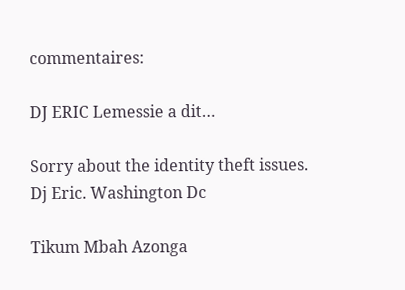commentaires:

DJ ERIC Lemessie a dit…

Sorry about the identity theft issues.
Dj Eric. Washington Dc

Tikum Mbah Azonga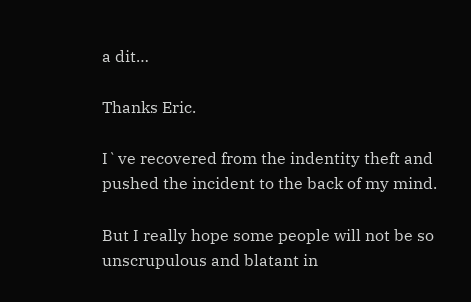a dit…

Thanks Eric.

I`ve recovered from the indentity theft and pushed the incident to the back of my mind.

But I really hope some people will not be so unscrupulous and blatant in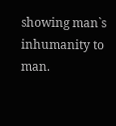showing man`s inhumanity to man.